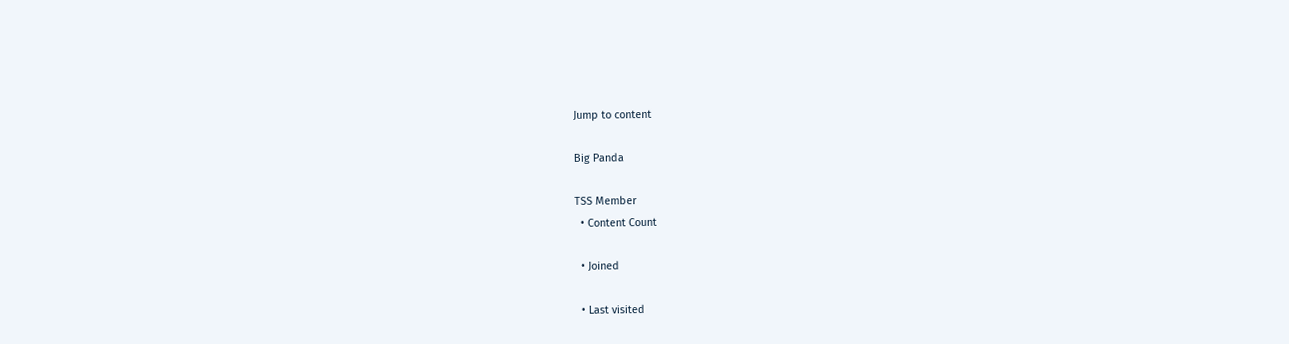Jump to content

Big Panda

TSS Member
  • Content Count

  • Joined

  • Last visited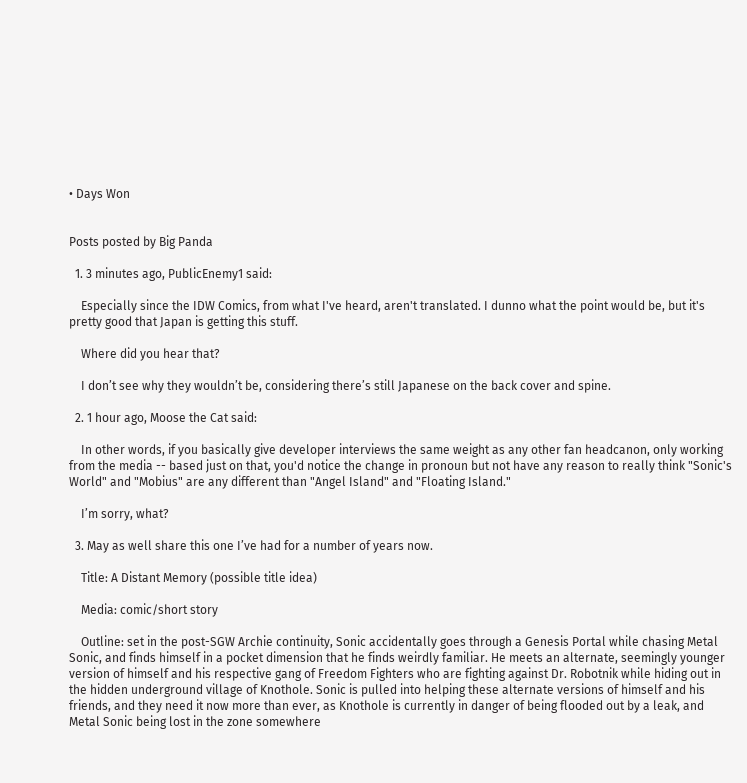• Days Won


Posts posted by Big Panda

  1. 3 minutes ago, PublicEnemy1 said:

    Especially since the IDW Comics, from what I've heard, aren't translated. I dunno what the point would be, but it's pretty good that Japan is getting this stuff.

    Where did you hear that?

    I don’t see why they wouldn’t be, considering there’s still Japanese on the back cover and spine.

  2. 1 hour ago, Moose the Cat said:

    In other words, if you basically give developer interviews the same weight as any other fan headcanon, only working from the media -- based just on that, you'd notice the change in pronoun but not have any reason to really think "Sonic's World" and "Mobius" are any different than "Angel Island" and "Floating Island."

    I’m sorry, what?

  3. May as well share this one I’ve had for a number of years now.

    Title: A Distant Memory (possible title idea)

    Media: comic/short story

    Outline: set in the post-SGW Archie continuity, Sonic accidentally goes through a Genesis Portal while chasing Metal Sonic, and finds himself in a pocket dimension that he finds weirdly familiar. He meets an alternate, seemingly younger version of himself and his respective gang of Freedom Fighters who are fighting against Dr. Robotnik while hiding out in the hidden underground village of Knothole. Sonic is pulled into helping these alternate versions of himself and his friends, and they need it now more than ever, as Knothole is currently in danger of being flooded out by a leak, and Metal Sonic being lost in the zone somewhere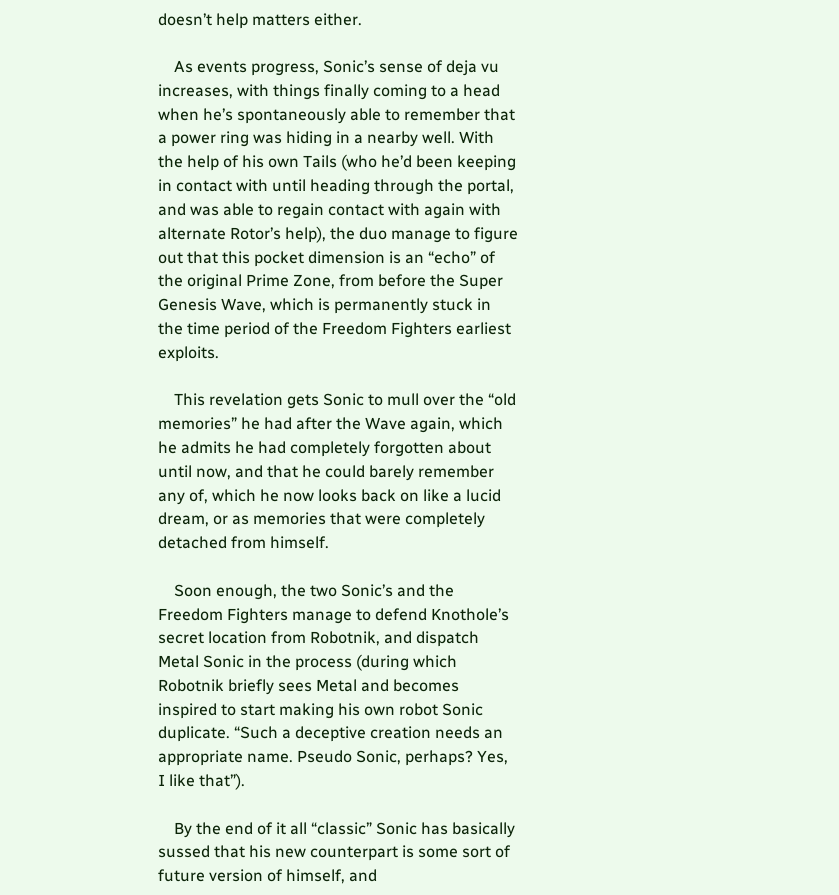doesn’t help matters either.

    As events progress, Sonic’s sense of deja vu increases, with things finally coming to a head when he’s spontaneously able to remember that a power ring was hiding in a nearby well. With the help of his own Tails (who he’d been keeping in contact with until heading through the portal, and was able to regain contact with again with alternate Rotor’s help), the duo manage to figure out that this pocket dimension is an “echo” of the original Prime Zone, from before the Super Genesis Wave, which is permanently stuck in the time period of the Freedom Fighters earliest exploits.

    This revelation gets Sonic to mull over the “old memories” he had after the Wave again, which he admits he had completely forgotten about until now, and that he could barely remember any of, which he now looks back on like a lucid dream, or as memories that were completely detached from himself.

    Soon enough, the two Sonic’s and the Freedom Fighters manage to defend Knothole’s secret location from Robotnik, and dispatch Metal Sonic in the process (during which Robotnik briefly sees Metal and becomes inspired to start making his own robot Sonic duplicate. “Such a deceptive creation needs an appropriate name. Pseudo Sonic, perhaps? Yes, I like that”).

    By the end of it all “classic” Sonic has basically sussed that his new counterpart is some sort of future version of himself, and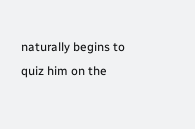naturally begins to quiz him on the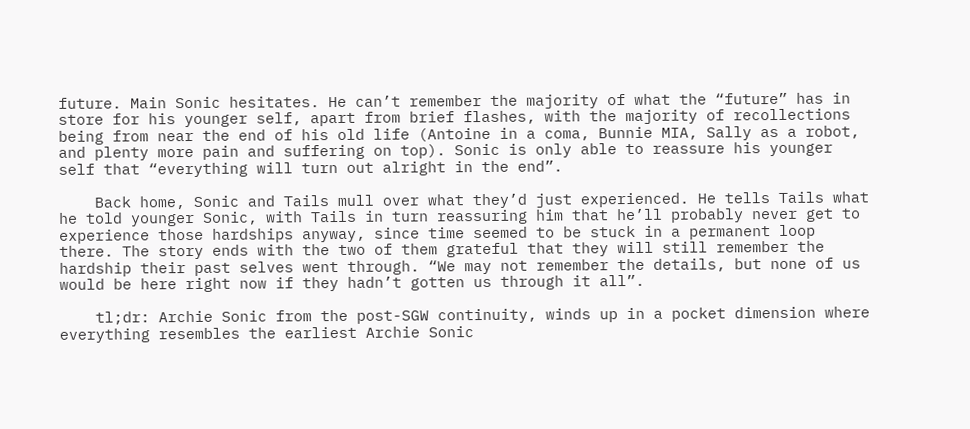future. Main Sonic hesitates. He can’t remember the majority of what the “future” has in store for his younger self, apart from brief flashes, with the majority of recollections being from near the end of his old life (Antoine in a coma, Bunnie MIA, Sally as a robot, and plenty more pain and suffering on top). Sonic is only able to reassure his younger self that “everything will turn out alright in the end”.

    Back home, Sonic and Tails mull over what they’d just experienced. He tells Tails what he told younger Sonic, with Tails in turn reassuring him that he’ll probably never get to experience those hardships anyway, since time seemed to be stuck in a permanent loop there. The story ends with the two of them grateful that they will still remember the hardship their past selves went through. “We may not remember the details, but none of us would be here right now if they hadn’t gotten us through it all”.

    tl;dr: Archie Sonic from the post-SGW continuity, winds up in a pocket dimension where everything resembles the earliest Archie Sonic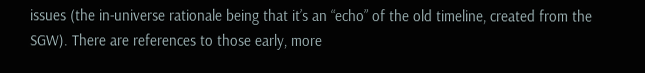issues (the in-universe rationale being that it’s an “echo” of the old timeline, created from the SGW). There are references to those early, more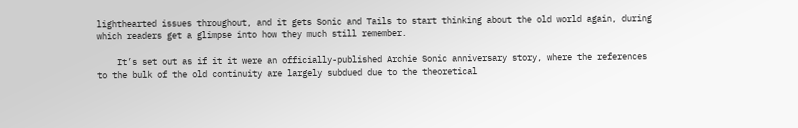lighthearted issues throughout, and it gets Sonic and Tails to start thinking about the old world again, during which readers get a glimpse into how they much still remember.

    It’s set out as if it it were an officially-published Archie Sonic anniversary story, where the references to the bulk of the old continuity are largely subdued due to the theoretical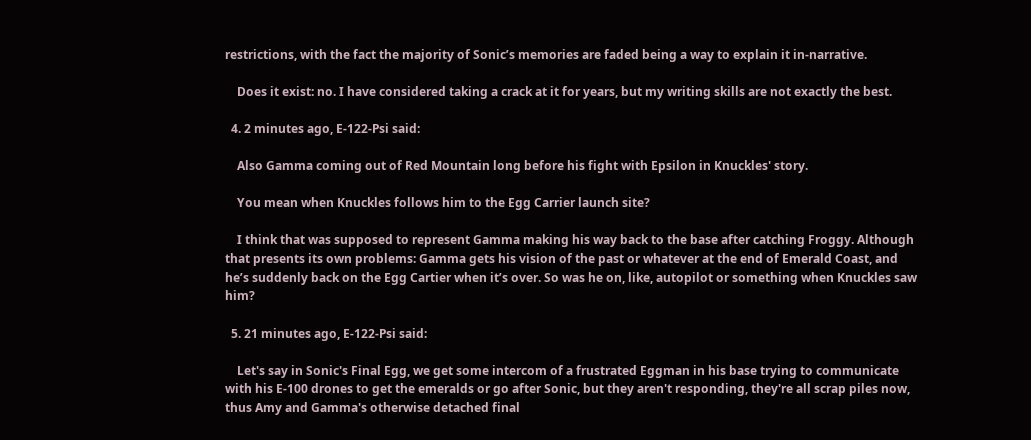restrictions, with the fact the majority of Sonic’s memories are faded being a way to explain it in-narrative.

    Does it exist: no. I have considered taking a crack at it for years, but my writing skills are not exactly the best.

  4. 2 minutes ago, E-122-Psi said:

    Also Gamma coming out of Red Mountain long before his fight with Epsilon in Knuckles' story.

    You mean when Knuckles follows him to the Egg Carrier launch site?

    I think that was supposed to represent Gamma making his way back to the base after catching Froggy. Although that presents its own problems: Gamma gets his vision of the past or whatever at the end of Emerald Coast, and he’s suddenly back on the Egg Cartier when it’s over. So was he on, like, autopilot or something when Knuckles saw him?

  5. 21 minutes ago, E-122-Psi said:

    Let's say in Sonic's Final Egg, we get some intercom of a frustrated Eggman in his base trying to communicate with his E-100 drones to get the emeralds or go after Sonic, but they aren't responding, they're all scrap piles now, thus Amy and Gamma's otherwise detached final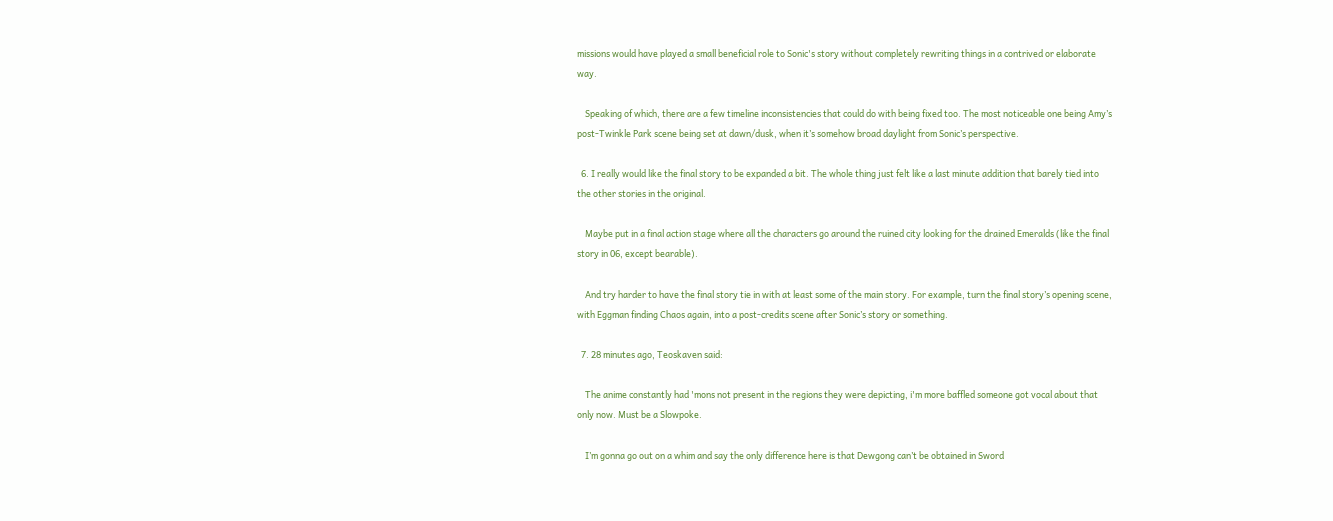missions would have played a small beneficial role to Sonic's story without completely rewriting things in a contrived or elaborate way.

    Speaking of which, there are a few timeline inconsistencies that could do with being fixed too. The most noticeable one being Amy’s post-Twinkle Park scene being set at dawn/dusk, when it’s somehow broad daylight from Sonic’s perspective.

  6. I really would like the final story to be expanded a bit. The whole thing just felt like a last minute addition that barely tied into the other stories in the original.

    Maybe put in a final action stage where all the characters go around the ruined city looking for the drained Emeralds (like the final story in 06, except bearable).

    And try harder to have the final story tie in with at least some of the main story. For example, turn the final story’s opening scene, with Eggman finding Chaos again, into a post-credits scene after Sonic’s story or something.

  7. 28 minutes ago, Teoskaven said:

    The anime constantly had 'mons not present in the regions they were depicting, i'm more baffled someone got vocal about that only now. Must be a Slowpoke.

    I’m gonna go out on a whim and say the only difference here is that Dewgong can’t be obtained in Sword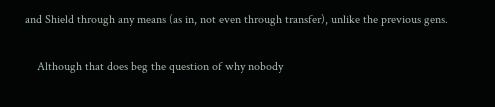and Shield through any means (as in, not even through transfer), unlike the previous gens.

    Although that does beg the question of why nobody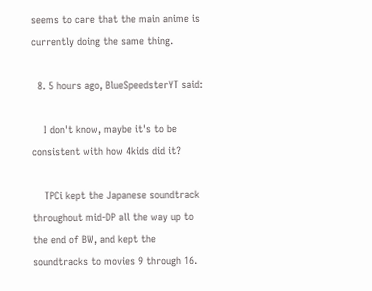seems to care that the main anime is currently doing the same thing.

  8. 5 hours ago, BlueSpeedsterYT said:

    I don't know, maybe it's to be consistent with how 4kids did it?

    TPCi kept the Japanese soundtrack throughout mid-DP all the way up to the end of BW, and kept the soundtracks to movies 9 through 16.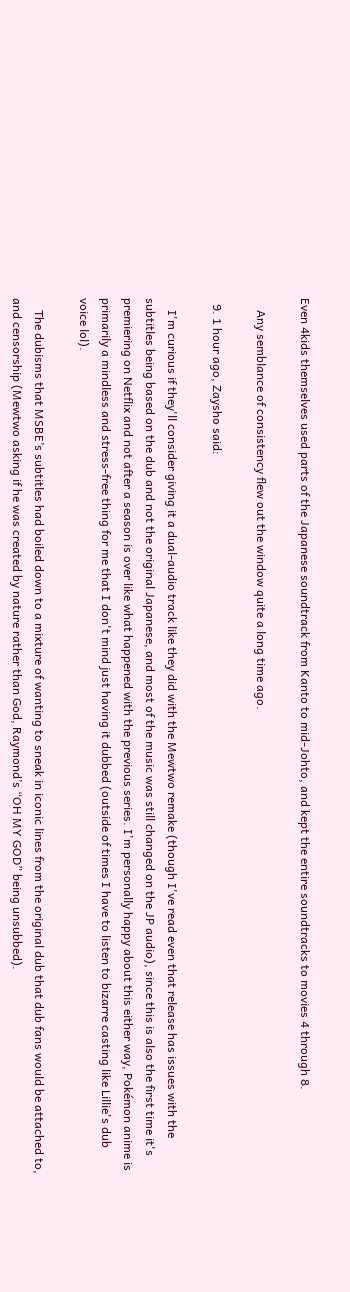Even 4kids themselves used parts of the Japanese soundtrack from Kanto to mid-Johto, and kept the entire soundtracks to movies 4 through 8.

    Any semblance of consistency flew out the window quite a long time ago.

  9. 1 hour ago, Zaysho said:

    I'm curious if they'll consider giving it a dual-audio track like they did with the Mewtwo remake (though I've read even that release has issues with the subtitles being based on the dub and not the original Japanese, and most of the music was still changed on the JP audio), since this is also the first time it's premiering on Netflix and not after a season is over like what happened with the previous series. I'm personally happy about this either way, Pokémon anime is primarily a mindless and stress-free thing for me that I don't mind just having it dubbed (outside of times I have to listen to bizarre casting like Lillie's dub voice lol).

    The dubisms that MSBE’s subtitles had boiled down to a mixture of wanting to sneak in iconic lines from the original dub that dub fans would be attached to, and censorship (Mewtwo asking if he was created by nature rather than God, Raymond’s “OH MY GOD” being unsubbed).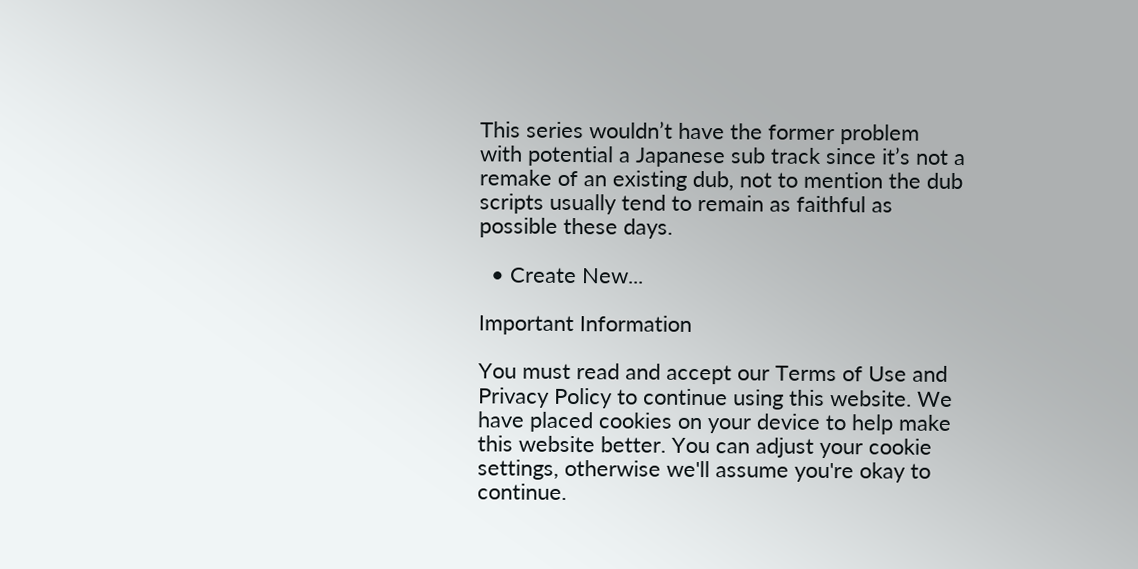This series wouldn’t have the former problem with potential a Japanese sub track since it’s not a remake of an existing dub, not to mention the dub scripts usually tend to remain as faithful as possible these days.

  • Create New...

Important Information

You must read and accept our Terms of Use and Privacy Policy to continue using this website. We have placed cookies on your device to help make this website better. You can adjust your cookie settings, otherwise we'll assume you're okay to continue.